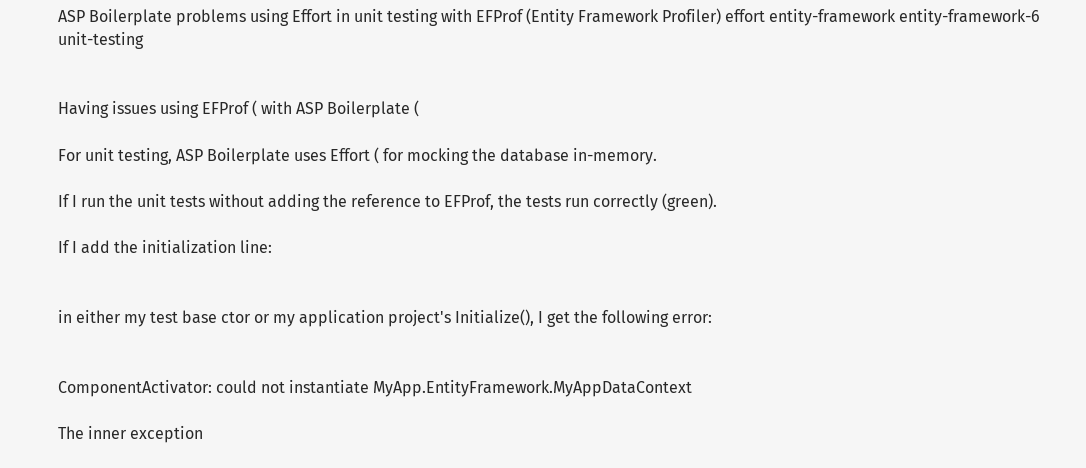ASP Boilerplate problems using Effort in unit testing with EFProf (Entity Framework Profiler) effort entity-framework entity-framework-6 unit-testing


Having issues using EFProf ( with ASP Boilerplate (

For unit testing, ASP Boilerplate uses Effort ( for mocking the database in-memory.

If I run the unit tests without adding the reference to EFProf, the tests run correctly (green).

If I add the initialization line:


in either my test base ctor or my application project's Initialize(), I get the following error:


ComponentActivator: could not instantiate MyApp.EntityFramework.MyAppDataContext

The inner exception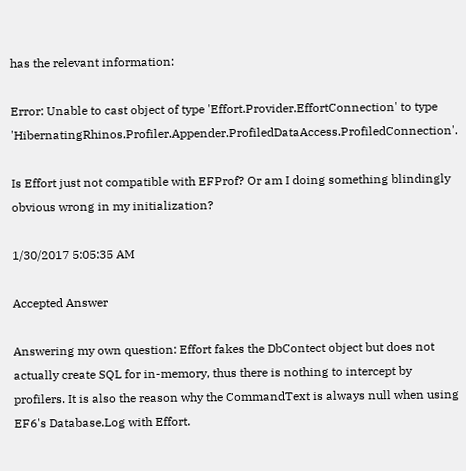has the relevant information:

Error: Unable to cast object of type 'Effort.Provider.EffortConnection' to type 'HibernatingRhinos.Profiler.Appender.ProfiledDataAccess.ProfiledConnection'.

Is Effort just not compatible with EFProf? Or am I doing something blindingly obvious wrong in my initialization?

1/30/2017 5:05:35 AM

Accepted Answer

Answering my own question: Effort fakes the DbContect object but does not actually create SQL for in-memory, thus there is nothing to intercept by profilers. It is also the reason why the CommandText is always null when using EF6's Database.Log with Effort.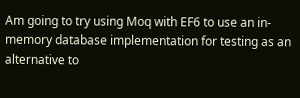Am going to try using Moq with EF6 to use an in-memory database implementation for testing as an alternative to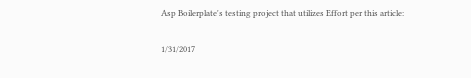Asp Boilerplate's testing project that utilizes Effort per this article:

1/31/2017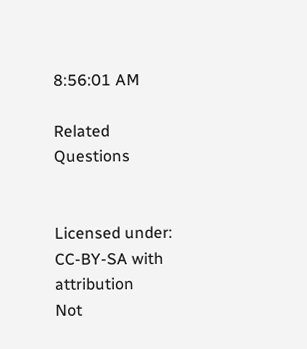8:56:01 AM

Related Questions


Licensed under: CC-BY-SA with attribution
Not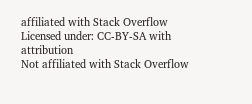affiliated with Stack Overflow
Licensed under: CC-BY-SA with attribution
Not affiliated with Stack Overflow